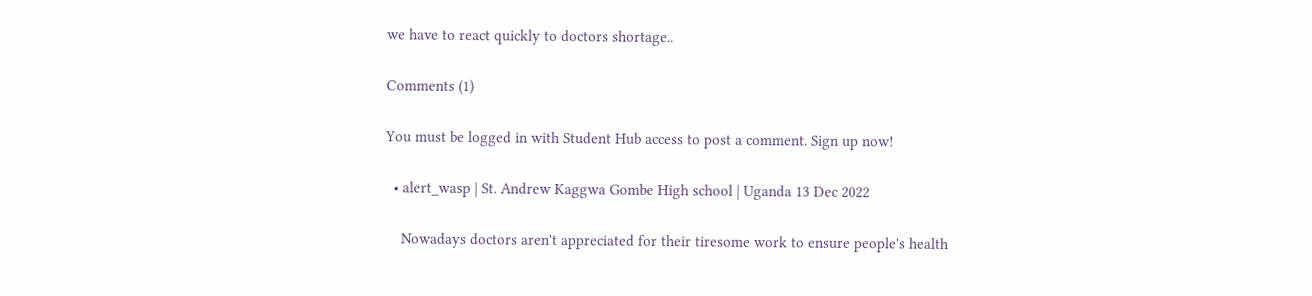we have to react quickly to doctors shortage..

Comments (1)

You must be logged in with Student Hub access to post a comment. Sign up now!

  • alert_wasp | St. Andrew Kaggwa Gombe High school | Uganda 13 Dec 2022

    Nowadays doctors aren't appreciated for their tiresome work to ensure people's health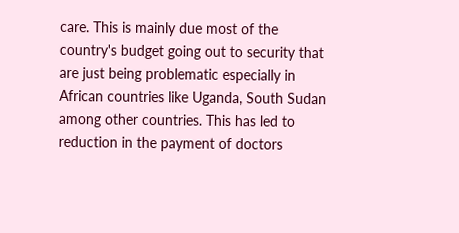care. This is mainly due most of the country's budget going out to security that are just being problematic especially in African countries like Uganda, South Sudan among other countries. This has led to reduction in the payment of doctors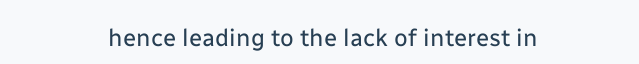hence leading to the lack of interest in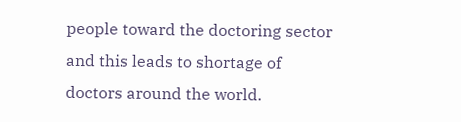people toward the doctoring sector and this leads to shortage of doctors around the world.